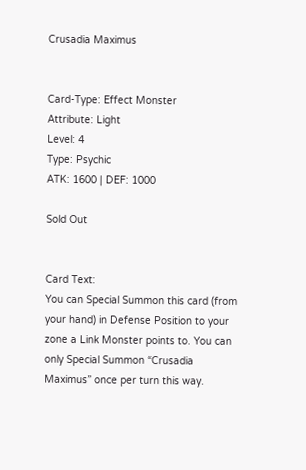Crusadia Maximus


Card-Type: Effect Monster
Attribute: Light
Level: 4
Type: Psychic
ATK: 1600 | DEF: 1000

Sold Out


Card Text:
You can Special Summon this card (from your hand) in Defense Position to your zone a Link Monster points to. You can only Special Summon “Crusadia Maximus” once per turn this way.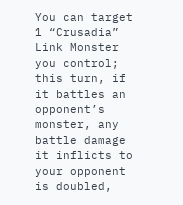You can target 1 “Crusadia” Link Monster you control; this turn, if it battles an opponent’s monster, any battle damage it inflicts to your opponent is doubled,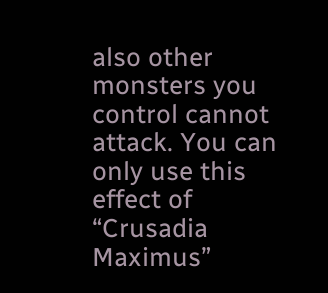also other monsters you control cannot attack. You can only use this effect of “Crusadia Maximus”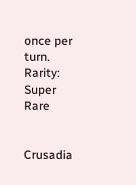once per turn.
Rarity: Super Rare


Crusadia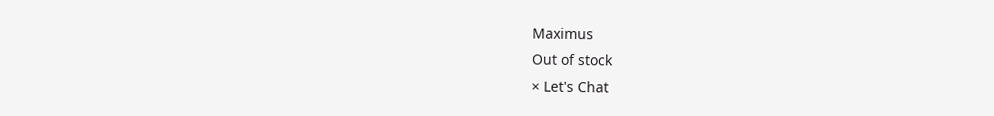Maximus
Out of stock
× Let's Chat